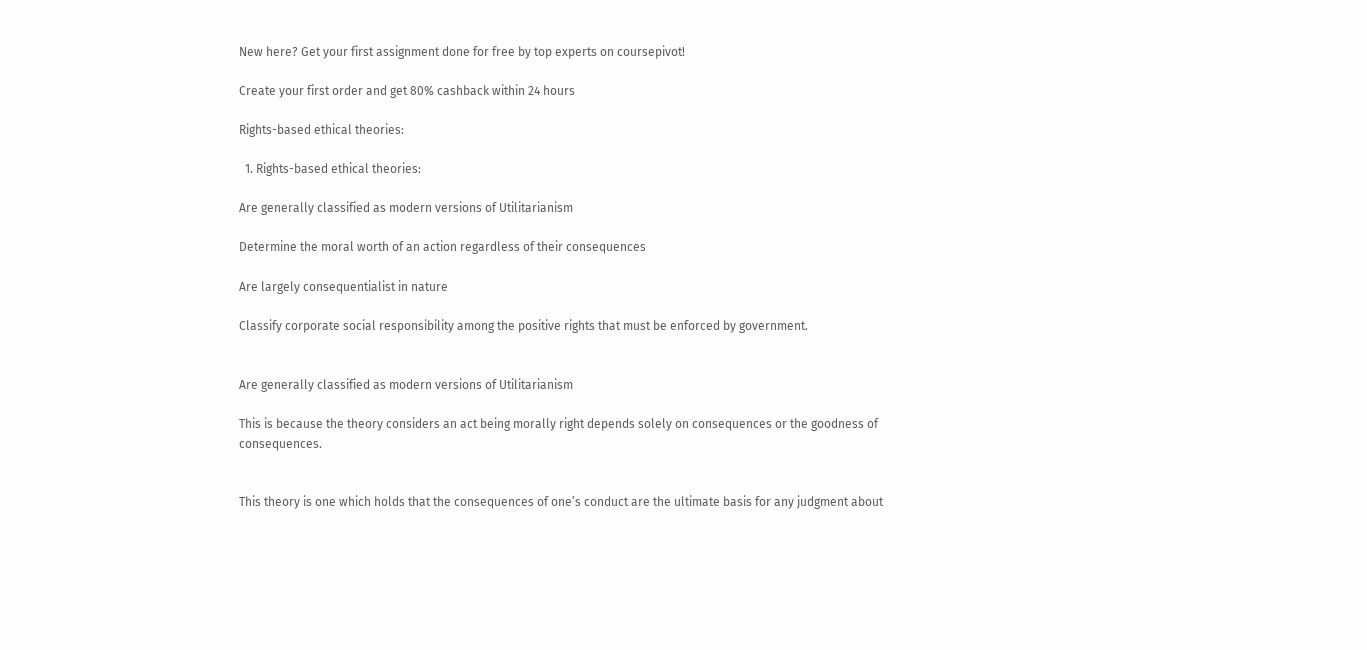New here? Get your first assignment done for free by top experts on coursepivot!

Create your first order and get 80% cashback within 24 hours

Rights-based ethical theories:

  1. Rights-based ethical theories:

Are generally classified as modern versions of Utilitarianism

Determine the moral worth of an action regardless of their consequences

Are largely consequentialist in nature

Classify corporate social responsibility among the positive rights that must be enforced by government.


Are generally classified as modern versions of Utilitarianism

This is because the theory considers an act being morally right depends solely on consequences or the goodness of consequences.


This theory is one which holds that the consequences of one’s conduct are the ultimate basis for any judgment about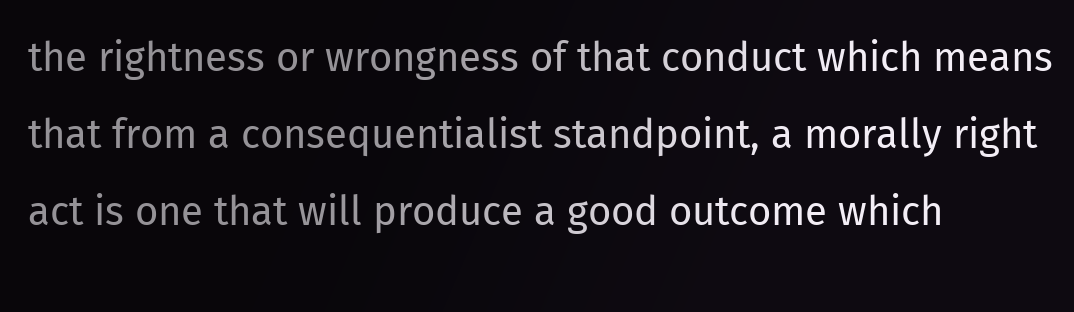the rightness or wrongness of that conduct which means that from a consequentialist standpoint, a morally right act is one that will produce a good outcome which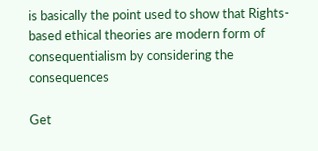is basically the point used to show that Rights-based ethical theories are modern form of consequentialism by considering the consequences

Get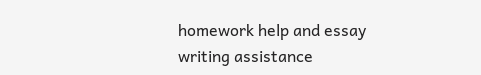homework help and essay writing assistance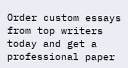Order custom essays from top writers today and get a professional paper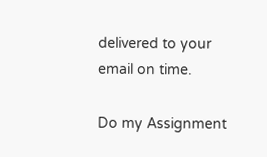delivered to your email on time.

Do my Assignment